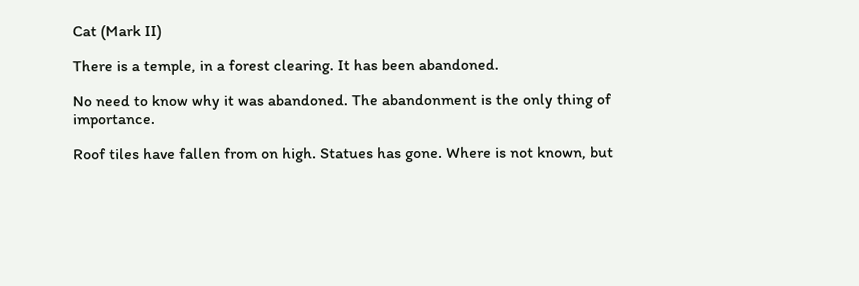Cat (Mark II)

There is a temple, in a forest clearing. It has been abandoned.

No need to know why it was abandoned. The abandonment is the only thing of importance.

Roof tiles have fallen from on high. Statues has gone. Where is not known, but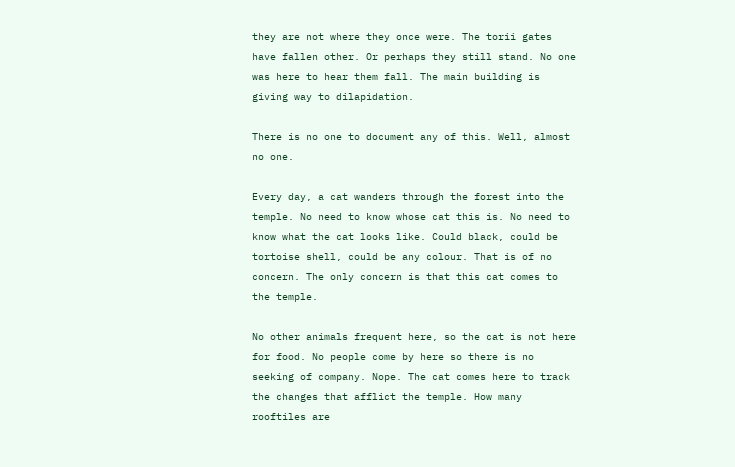they are not where they once were. The torii gates have fallen other. Or perhaps they still stand. No one was here to hear them fall. The main building is giving way to dilapidation.

There is no one to document any of this. Well, almost no one.

Every day, a cat wanders through the forest into the temple. No need to know whose cat this is. No need to know what the cat looks like. Could black, could be tortoise shell, could be any colour. That is of no concern. The only concern is that this cat comes to the temple.

No other animals frequent here, so the cat is not here for food. No people come by here so there is no seeking of company. Nope. The cat comes here to track the changes that afflict the temple. How many rooftiles are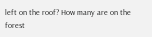left on the roof? How many are on the forest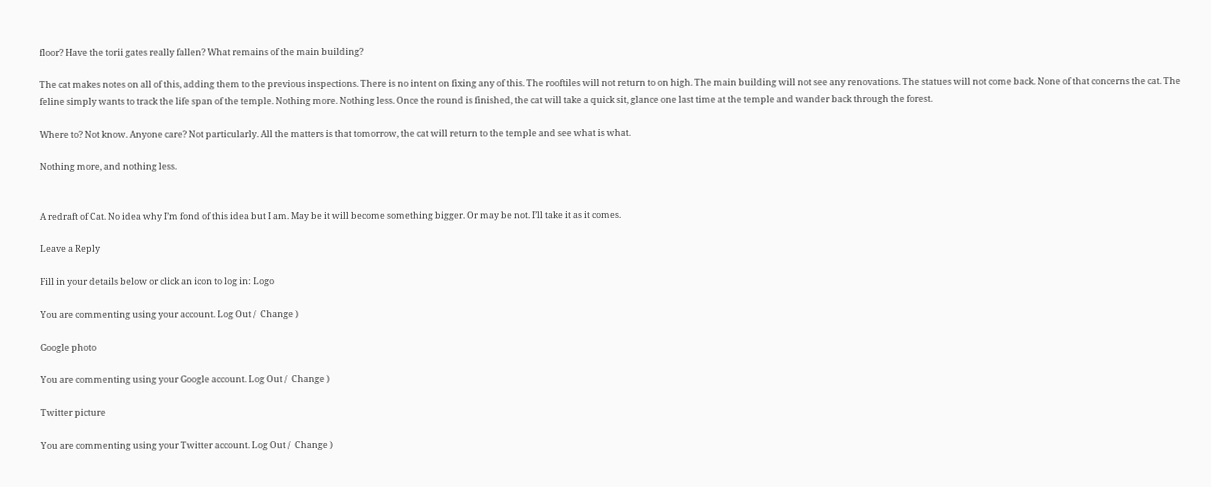floor? Have the torii gates really fallen? What remains of the main building?

The cat makes notes on all of this, adding them to the previous inspections. There is no intent on fixing any of this. The rooftiles will not return to on high. The main building will not see any renovations. The statues will not come back. None of that concerns the cat. The feline simply wants to track the life span of the temple. Nothing more. Nothing less. Once the round is finished, the cat will take a quick sit, glance one last time at the temple and wander back through the forest.

Where to? Not know. Anyone care? Not particularly. All the matters is that tomorrow, the cat will return to the temple and see what is what.

Nothing more, and nothing less.


A redraft of Cat. No idea why I’m fond of this idea but I am. May be it will become something bigger. Or may be not. I’ll take it as it comes.

Leave a Reply

Fill in your details below or click an icon to log in: Logo

You are commenting using your account. Log Out /  Change )

Google photo

You are commenting using your Google account. Log Out /  Change )

Twitter picture

You are commenting using your Twitter account. Log Out /  Change )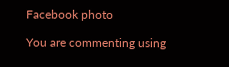Facebook photo

You are commenting using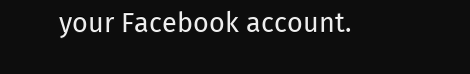your Facebook account.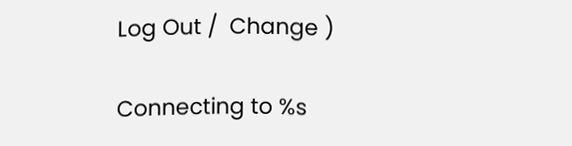Log Out /  Change )

Connecting to %s